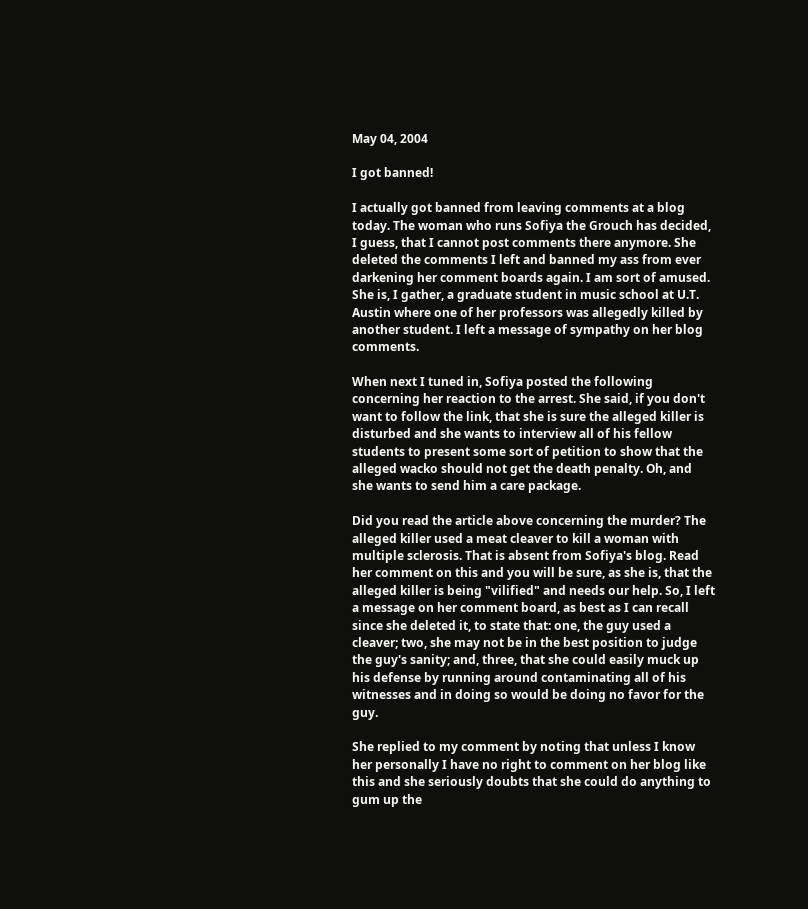May 04, 2004

I got banned!

I actually got banned from leaving comments at a blog today. The woman who runs Sofiya the Grouch has decided, I guess, that I cannot post comments there anymore. She deleted the comments I left and banned my ass from ever darkening her comment boards again. I am sort of amused. She is, I gather, a graduate student in music school at U.T. Austin where one of her professors was allegedly killed by another student. I left a message of sympathy on her blog comments.

When next I tuned in, Sofiya posted the following concerning her reaction to the arrest. She said, if you don't want to follow the link, that she is sure the alleged killer is disturbed and she wants to interview all of his fellow students to present some sort of petition to show that the alleged wacko should not get the death penalty. Oh, and she wants to send him a care package.

Did you read the article above concerning the murder? The alleged killer used a meat cleaver to kill a woman with multiple sclerosis. That is absent from Sofiya's blog. Read her comment on this and you will be sure, as she is, that the alleged killer is being "vilified" and needs our help. So, I left a message on her comment board, as best as I can recall since she deleted it, to state that: one, the guy used a cleaver; two, she may not be in the best position to judge the guy's sanity; and, three, that she could easily muck up his defense by running around contaminating all of his witnesses and in doing so would be doing no favor for the guy.

She replied to my comment by noting that unless I know her personally I have no right to comment on her blog like this and she seriously doubts that she could do anything to gum up the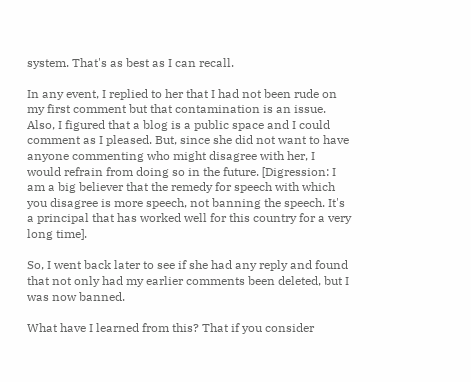system. That's as best as I can recall.

In any event, I replied to her that I had not been rude on my first comment but that contamination is an issue. Also, I figured that a blog is a public space and I could comment as I pleased. But, since she did not want to have anyone commenting who might disagree with her, I would refrain from doing so in the future. [Digression: I am a big believer that the remedy for speech with which you disagree is more speech, not banning the speech. It's a principal that has worked well for this country for a very long time].

So, I went back later to see if she had any reply and found that not only had my earlier comments been deleted, but I was now banned.

What have I learned from this? That if you consider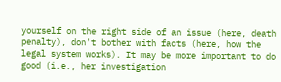yourself on the right side of an issue (here, death penalty), don't bother with facts (here, how the legal system works). It may be more important to do good (i.e., her investigation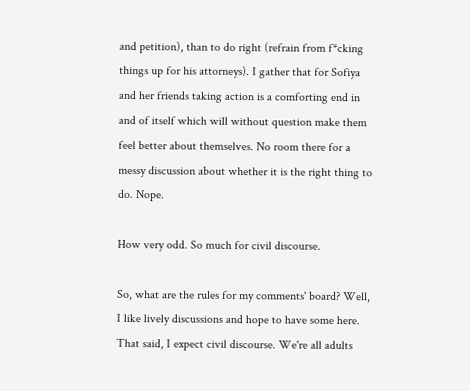and petition), than to do right (refrain from f*cking things up for his attorneys). I gather that for Sofiya and her friends taking action is a comforting end in and of itself which will without question make them feel better about themselves. No room there for a messy discussion about whether it is the right thing to do. Nope.

How very odd. So much for civil discourse.

So, what are the rules for my comments' board? Well, I like lively discussions and hope to have some here. That said, I expect civil discourse. We're all adults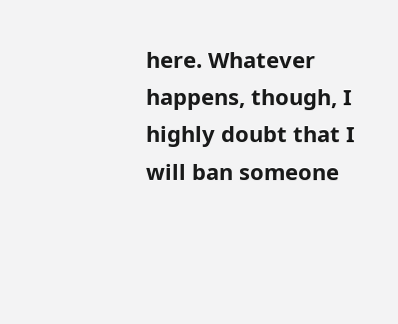here. Whatever happens, though, I highly doubt that I will ban someone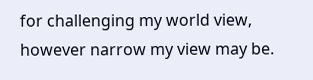for challenging my world view, however narrow my view may be.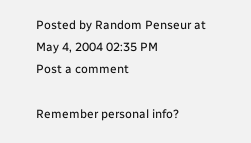Posted by Random Penseur at May 4, 2004 02:35 PM
Post a comment

Remember personal info?